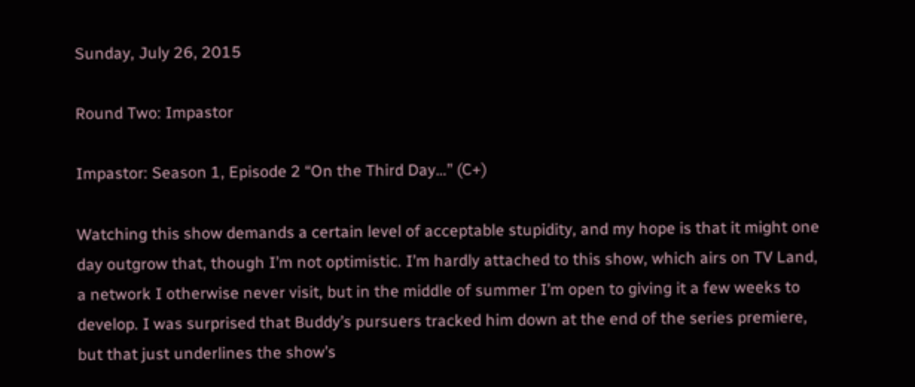Sunday, July 26, 2015

Round Two: Impastor

Impastor: Season 1, Episode 2 “On the Third Day…” (C+)

Watching this show demands a certain level of acceptable stupidity, and my hope is that it might one day outgrow that, though I’m not optimistic. I’m hardly attached to this show, which airs on TV Land, a network I otherwise never visit, but in the middle of summer I’m open to giving it a few weeks to develop. I was surprised that Buddy’s pursuers tracked him down at the end of the series premiere, but that just underlines the show’s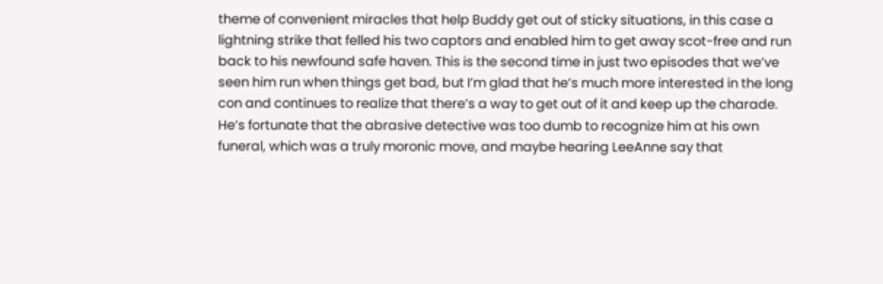theme of convenient miracles that help Buddy get out of sticky situations, in this case a lightning strike that felled his two captors and enabled him to get away scot-free and run back to his newfound safe haven. This is the second time in just two episodes that we’ve seen him run when things get bad, but I’m glad that he’s much more interested in the long con and continues to realize that there’s a way to get out of it and keep up the charade. He’s fortunate that the abrasive detective was too dumb to recognize him at his own funeral, which was a truly moronic move, and maybe hearing LeeAnne say that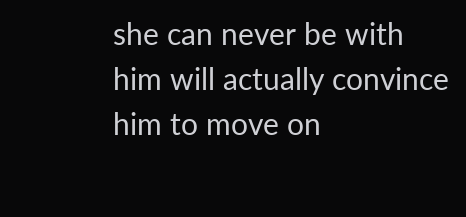she can never be with him will actually convince him to move on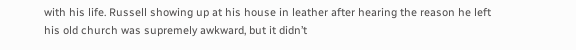with his life. Russell showing up at his house in leather after hearing the reason he left his old church was supremely awkward, but it didn’t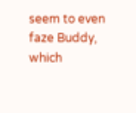seem to even faze Buddy, which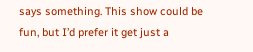says something. This show could be fun, but I’d prefer it get just a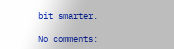bit smarter.

No comments: